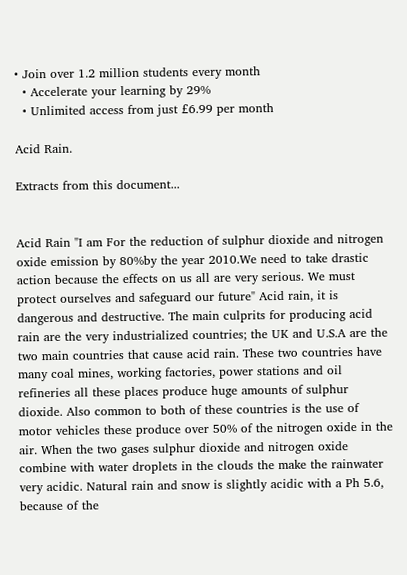• Join over 1.2 million students every month
  • Accelerate your learning by 29%
  • Unlimited access from just £6.99 per month

Acid Rain.

Extracts from this document...


Acid Rain "I am For the reduction of sulphur dioxide and nitrogen oxide emission by 80%by the year 2010.We need to take drastic action because the effects on us all are very serious. We must protect ourselves and safeguard our future" Acid rain, it is dangerous and destructive. The main culprits for producing acid rain are the very industrialized countries; the UK and U.S.A are the two main countries that cause acid rain. These two countries have many coal mines, working factories, power stations and oil refineries all these places produce huge amounts of sulphur dioxide. Also common to both of these countries is the use of motor vehicles these produce over 50% of the nitrogen oxide in the air. When the two gases sulphur dioxide and nitrogen oxide combine with water droplets in the clouds the make the rainwater very acidic. Natural rain and snow is slightly acidic with a Ph 5.6, because of the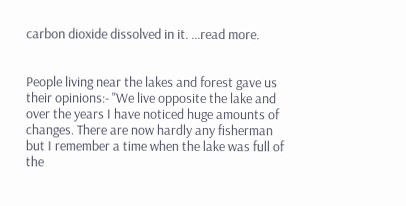carbon dioxide dissolved in it. ...read more.


People living near the lakes and forest gave us their opinions:- "We live opposite the lake and over the years I have noticed huge amounts of changes. There are now hardly any fisherman but I remember a time when the lake was full of the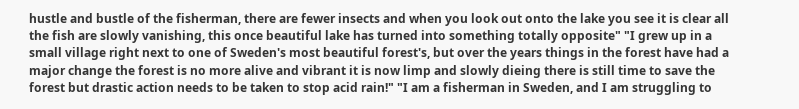hustle and bustle of the fisherman, there are fewer insects and when you look out onto the lake you see it is clear all the fish are slowly vanishing, this once beautiful lake has turned into something totally opposite" "I grew up in a small village right next to one of Sweden's most beautiful forest's, but over the years things in the forest have had a major change the forest is no more alive and vibrant it is now limp and slowly dieing there is still time to save the forest but drastic action needs to be taken to stop acid rain!" "I am a fisherman in Sweden, and I am struggling to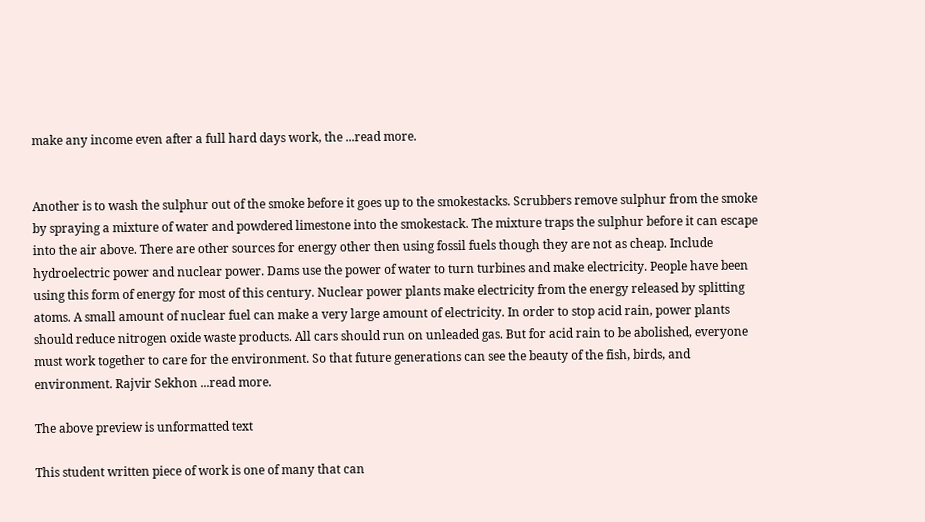make any income even after a full hard days work, the ...read more.


Another is to wash the sulphur out of the smoke before it goes up to the smokestacks. Scrubbers remove sulphur from the smoke by spraying a mixture of water and powdered limestone into the smokestack. The mixture traps the sulphur before it can escape into the air above. There are other sources for energy other then using fossil fuels though they are not as cheap. Include hydroelectric power and nuclear power. Dams use the power of water to turn turbines and make electricity. People have been using this form of energy for most of this century. Nuclear power plants make electricity from the energy released by splitting atoms. A small amount of nuclear fuel can make a very large amount of electricity. In order to stop acid rain, power plants should reduce nitrogen oxide waste products. All cars should run on unleaded gas. But for acid rain to be abolished, everyone must work together to care for the environment. So that future generations can see the beauty of the fish, birds, and environment. Rajvir Sekhon ...read more.

The above preview is unformatted text

This student written piece of work is one of many that can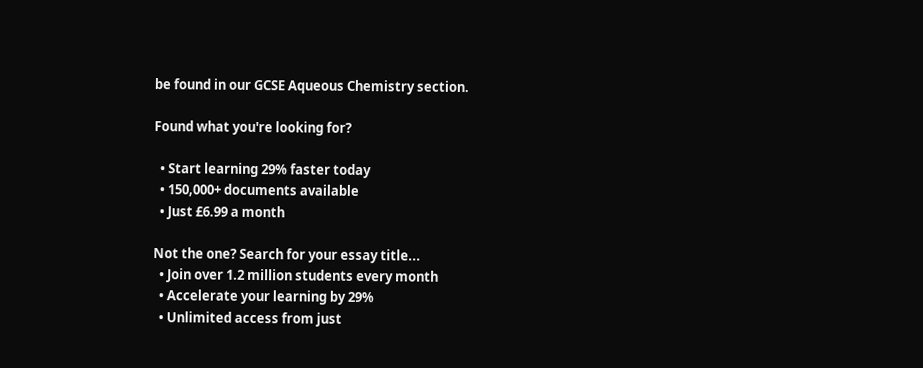be found in our GCSE Aqueous Chemistry section.

Found what you're looking for?

  • Start learning 29% faster today
  • 150,000+ documents available
  • Just £6.99 a month

Not the one? Search for your essay title...
  • Join over 1.2 million students every month
  • Accelerate your learning by 29%
  • Unlimited access from just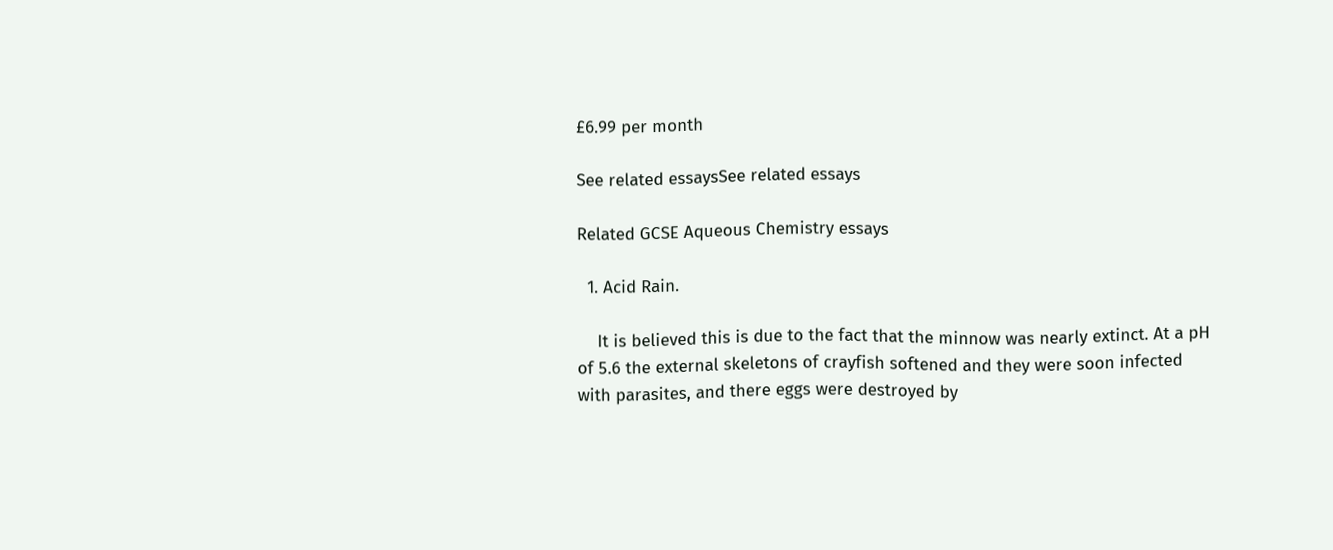£6.99 per month

See related essaysSee related essays

Related GCSE Aqueous Chemistry essays

  1. Acid Rain.

    It is believed this is due to the fact that the minnow was nearly extinct. At a pH of 5.6 the external skeletons of crayfish softened and they were soon infected with parasites, and there eggs were destroyed by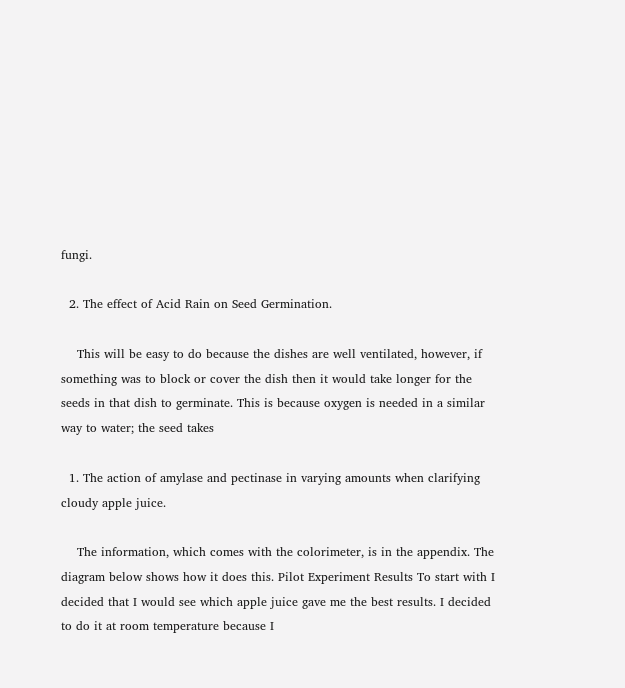fungi.

  2. The effect of Acid Rain on Seed Germination.

    This will be easy to do because the dishes are well ventilated, however, if something was to block or cover the dish then it would take longer for the seeds in that dish to germinate. This is because oxygen is needed in a similar way to water; the seed takes

  1. The action of amylase and pectinase in varying amounts when clarifying cloudy apple juice.

    The information, which comes with the colorimeter, is in the appendix. The diagram below shows how it does this. Pilot Experiment Results To start with I decided that I would see which apple juice gave me the best results. I decided to do it at room temperature because I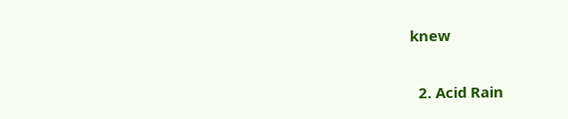knew

  2. Acid Rain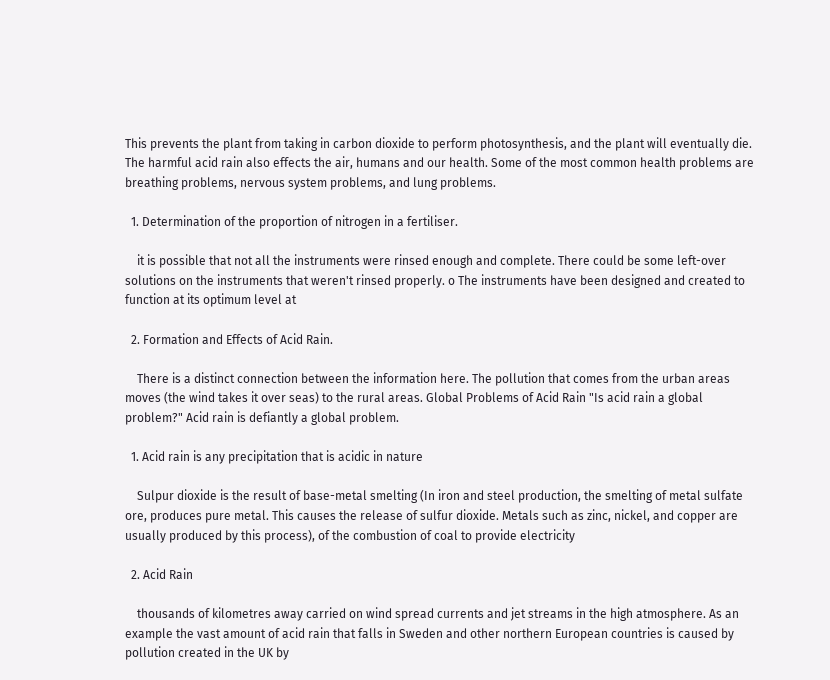This prevents the plant from taking in carbon dioxide to perform photosynthesis, and the plant will eventually die. The harmful acid rain also effects the air, humans and our health. Some of the most common health problems are breathing problems, nervous system problems, and lung problems.

  1. Determination of the proportion of nitrogen in a fertiliser.

    it is possible that not all the instruments were rinsed enough and complete. There could be some left-over solutions on the instruments that weren't rinsed properly. o The instruments have been designed and created to function at its optimum level at

  2. Formation and Effects of Acid Rain.

    There is a distinct connection between the information here. The pollution that comes from the urban areas moves (the wind takes it over seas) to the rural areas. Global Problems of Acid Rain "Is acid rain a global problem?" Acid rain is defiantly a global problem.

  1. Acid rain is any precipitation that is acidic in nature

    Sulpur dioxide is the result of base-metal smelting (In iron and steel production, the smelting of metal sulfate ore, produces pure metal. This causes the release of sulfur dioxide. Metals such as zinc, nickel, and copper are usually produced by this process), of the combustion of coal to provide electricity

  2. Acid Rain

    thousands of kilometres away carried on wind spread currents and jet streams in the high atmosphere. As an example the vast amount of acid rain that falls in Sweden and other northern European countries is caused by pollution created in the UK by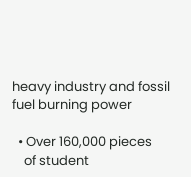heavy industry and fossil fuel burning power

  • Over 160,000 pieces
    of student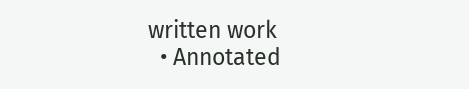written work
  • Annotated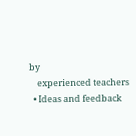by
    experienced teachers
  • Ideas and feedback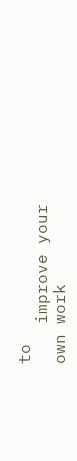to
    improve your own work